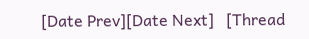[Date Prev][Date Next]   [Thread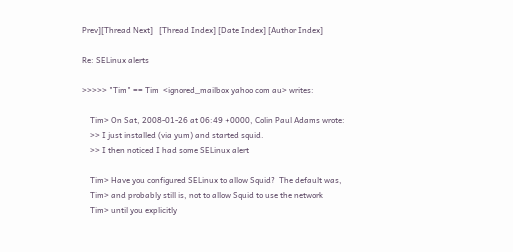Prev][Thread Next]   [Thread Index] [Date Index] [Author Index]

Re: SELinux alerts

>>>>> "Tim" == Tim  <ignored_mailbox yahoo com au> writes:

    Tim> On Sat, 2008-01-26 at 06:49 +0000, Colin Paul Adams wrote:
    >> I just installed (via yum) and started squid.
    >> I then noticed I had some SELinux alert

    Tim> Have you configured SELinux to allow Squid?  The default was,
    Tim> and probably still is, not to allow Squid to use the network
    Tim> until you explicitly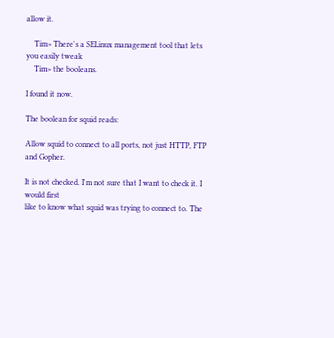allow it.

    Tim> There's a SELinux management tool that lets you easily tweak
    Tim> the booleans.

I found it now.

The boolean for squid reads:

Allow squid to connect to all ports, not just HTTP, FTP and Gopher.

It is not checked. I'm not sure that I want to check it. I would first
like to know what squid was trying to connect to. The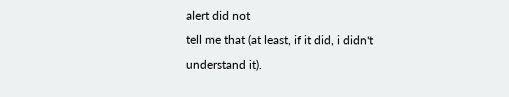alert did not
tell me that (at least, if it did, i didn't understand it).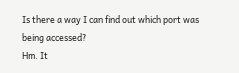Is there a way I can find out which port was being accessed?
Hm. It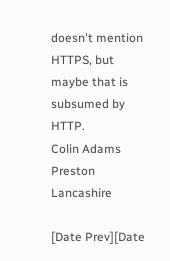doesn't mention HTTPS, but maybe that is subsumed by HTTP.
Colin Adams
Preston Lancashire

[Date Prev][Date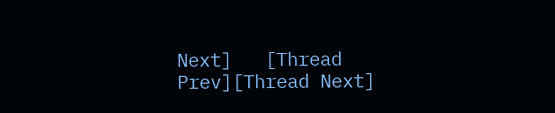Next]   [Thread Prev][Thread Next]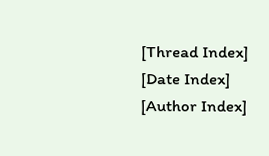[Thread Index] [Date Index] [Author Index]